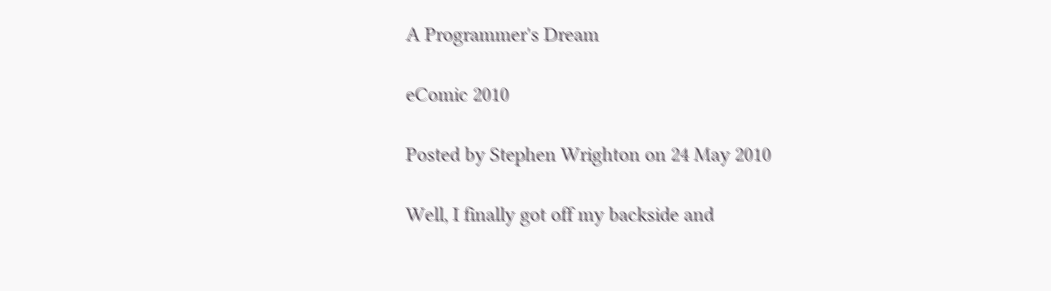A Programmer's Dream

eComic 2010

Posted by Stephen Wrighton on 24 May 2010

Well, I finally got off my backside and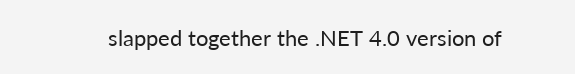slapped together the .NET 4.0 version of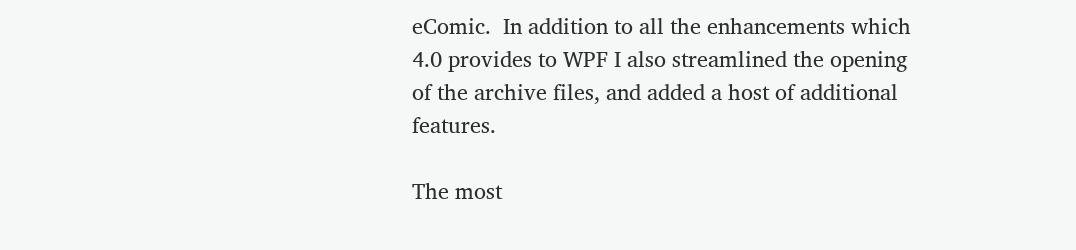eComic.  In addition to all the enhancements which 4.0 provides to WPF I also streamlined the opening of the archive files, and added a host of additional features.

The most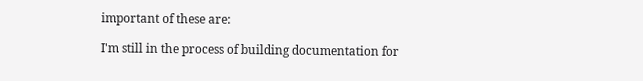important of these are:

I'm still in the process of building documentation for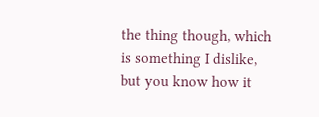the thing though, which is something I dislike, but you know how it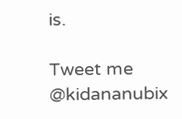is.

Tweet me @kidananubix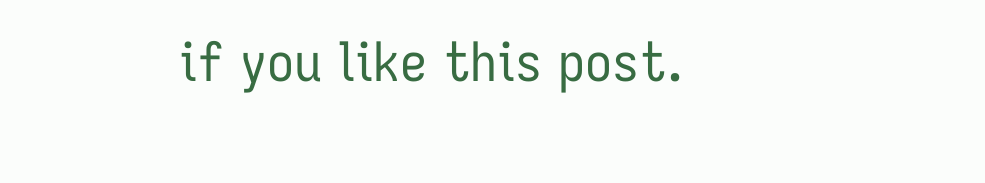if you like this post.